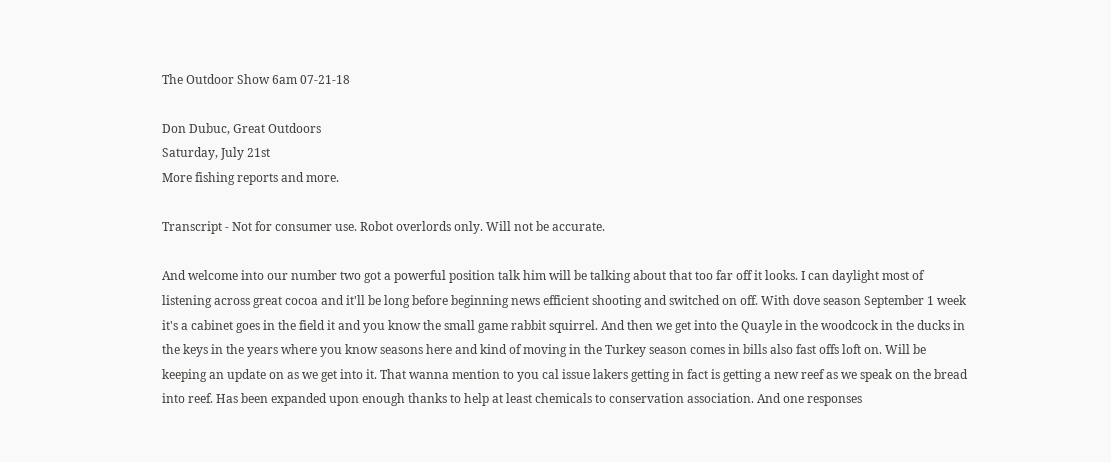The Outdoor Show 6am 07-21-18

Don Dubuc, Great Outdoors
Saturday, July 21st
More fishing reports and more.

Transcript - Not for consumer use. Robot overlords only. Will not be accurate.

And welcome into our number two got a powerful position talk him will be talking about that too far off it looks. I can daylight most of listening across great cocoa and it'll be long before beginning news efficient shooting and switched on off. With dove season September 1 week it's a cabinet goes in the field it and you know the small game rabbit squirrel. And then we get into the Quayle in the woodcock in the ducks in the keys in the years where you know seasons here and kind of moving in the Turkey season comes in bills also fast offs loft on. Will be keeping an update on as we get into it. That wanna mention to you cal issue lakers getting in fact is getting a new reef as we speak on the bread into reef. Has been expanded upon enough thanks to help at least chemicals to conservation association. And one responses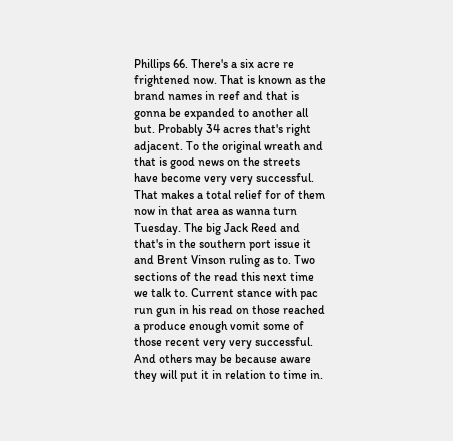Phillips 66. There's a six acre re frightened now. That is known as the brand names in reef and that is gonna be expanded to another all but. Probably 34 acres that's right adjacent. To the original wreath and that is good news on the streets have become very very successful. That makes a total relief for of them now in that area as wanna turn Tuesday. The big Jack Reed and that's in the southern port issue it and Brent Vinson ruling as to. Two sections of the read this next time we talk to. Current stance with pac run gun in his read on those reached a produce enough vomit some of those recent very very successful. And others may be because aware they will put it in relation to time in.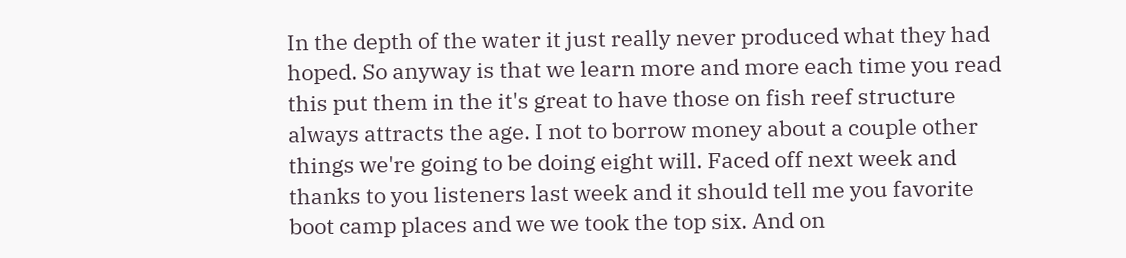In the depth of the water it just really never produced what they had hoped. So anyway is that we learn more and more each time you read this put them in the it's great to have those on fish reef structure always attracts the age. I not to borrow money about a couple other things we're going to be doing eight will. Faced off next week and thanks to you listeners last week and it should tell me you favorite boot camp places and we we took the top six. And on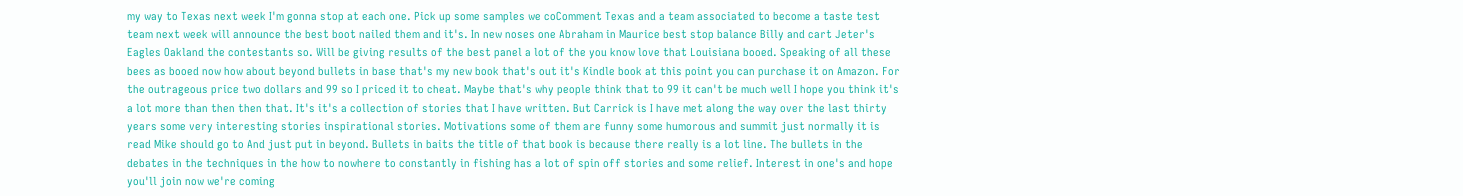my way to Texas next week I'm gonna stop at each one. Pick up some samples we coComment Texas and a team associated to become a taste test team next week will announce the best boot nailed them and it's. In new noses one Abraham in Maurice best stop balance Billy and cart Jeter's Eagles Oakland the contestants so. Will be giving results of the best panel a lot of the you know love that Louisiana booed. Speaking of all these bees as booed now how about beyond bullets in base that's my new book that's out it's Kindle book at this point you can purchase it on Amazon. For the outrageous price two dollars and 99 so I priced it to cheat. Maybe that's why people think that to 99 it can't be much well I hope you think it's a lot more than then then that. It's it's a collection of stories that I have written. But Carrick is I have met along the way over the last thirty years some very interesting stories inspirational stories. Motivations some of them are funny some humorous and summit just normally it is read Mike should go to And just put in beyond. Bullets in baits the title of that book is because there really is a lot line. The bullets in the debates in the techniques in the how to nowhere to constantly in fishing has a lot of spin off stories and some relief. Interest in one's and hope you'll join now we're coming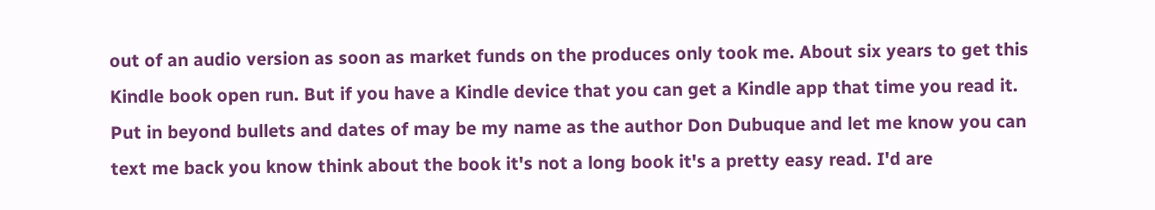out of an audio version as soon as market funds on the produces only took me. About six years to get this Kindle book open run. But if you have a Kindle device that you can get a Kindle app that time you read it. Put in beyond bullets and dates of may be my name as the author Don Dubuque and let me know you can text me back you know think about the book it's not a long book it's a pretty easy read. I'd are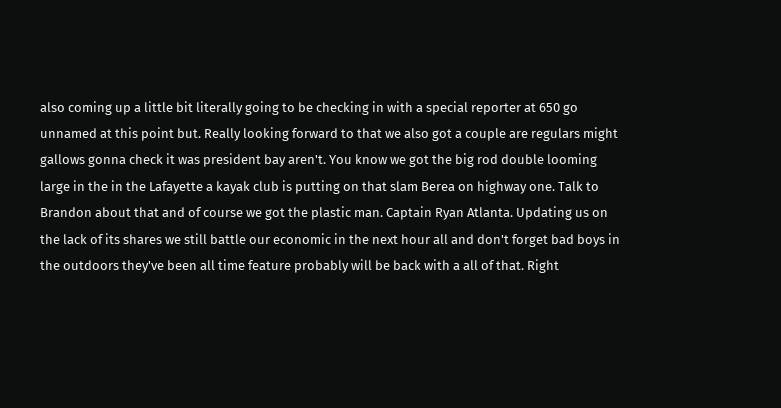also coming up a little bit literally going to be checking in with a special reporter at 650 go unnamed at this point but. Really looking forward to that we also got a couple are regulars might gallows gonna check it was president bay aren't. You know we got the big rod double looming large in the in the Lafayette a kayak club is putting on that slam Berea on highway one. Talk to Brandon about that and of course we got the plastic man. Captain Ryan Atlanta. Updating us on the lack of its shares we still battle our economic in the next hour all and don't forget bad boys in the outdoors they've been all time feature probably will be back with a all of that. Right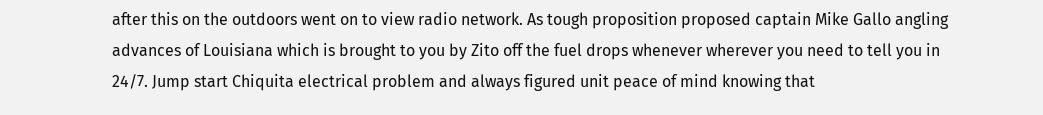after this on the outdoors went on to view radio network. As tough proposition proposed captain Mike Gallo angling advances of Louisiana which is brought to you by Zito off the fuel drops whenever wherever you need to tell you in 24/7. Jump start Chiquita electrical problem and always figured unit peace of mind knowing that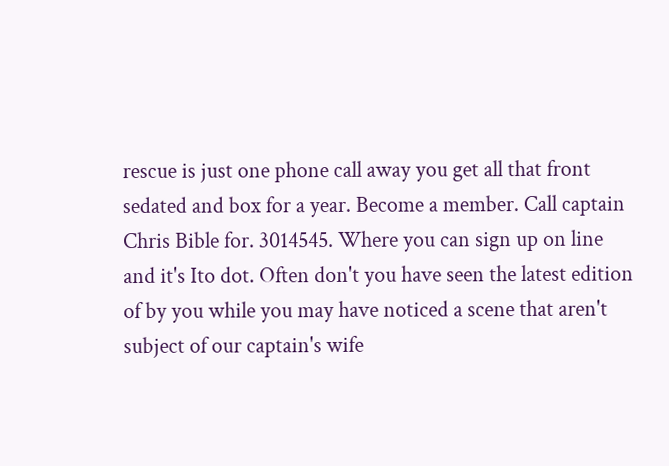rescue is just one phone call away you get all that front sedated and box for a year. Become a member. Call captain Chris Bible for. 3014545. Where you can sign up on line and it's Ito dot. Often don't you have seen the latest edition of by you while you may have noticed a scene that aren't subject of our captain's wife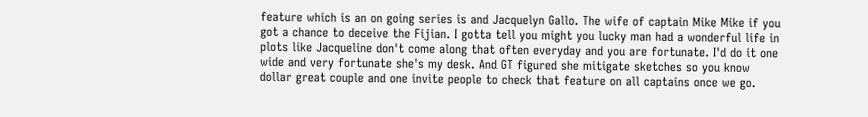feature which is an on going series is and Jacquelyn Gallo. The wife of captain Mike Mike if you got a chance to deceive the Fijian. I gotta tell you might you lucky man had a wonderful life in plots like Jacqueline don't come along that often everyday and you are fortunate. I'd do it one wide and very fortunate she's my desk. And GT figured she mitigate sketches so you know dollar great couple and one invite people to check that feature on all captains once we go.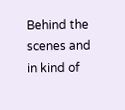Behind the scenes and in kind of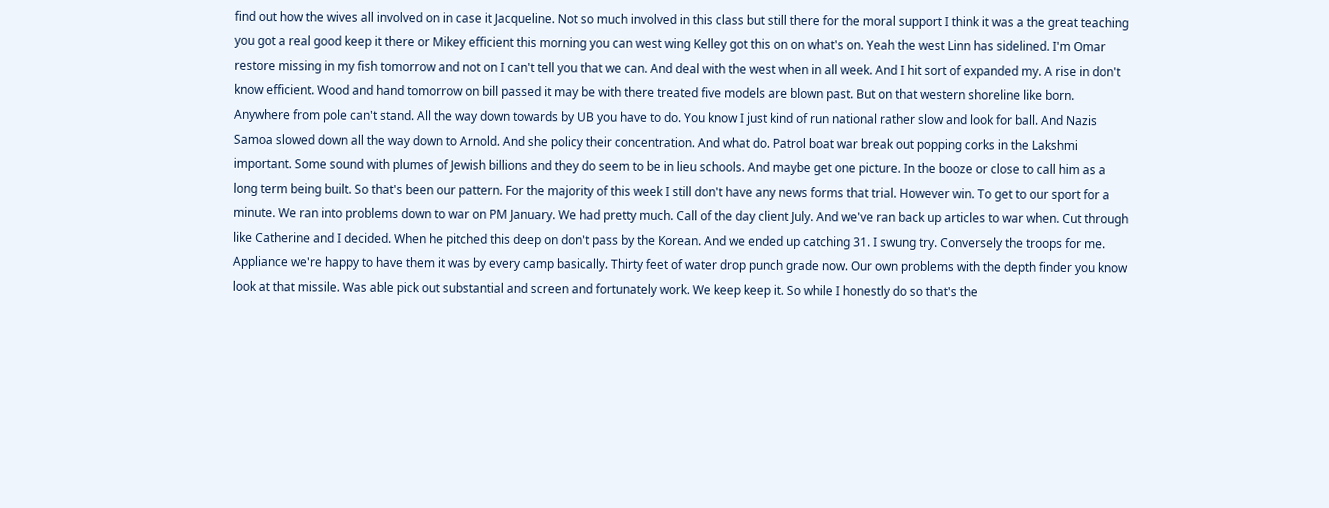find out how the wives all involved on in case it Jacqueline. Not so much involved in this class but still there for the moral support I think it was a the great teaching you got a real good keep it there or Mikey efficient this morning you can west wing Kelley got this on on what's on. Yeah the west Linn has sidelined. I'm Omar restore missing in my fish tomorrow and not on I can't tell you that we can. And deal with the west when in all week. And I hit sort of expanded my. A rise in don't know efficient. Wood and hand tomorrow on bill passed it may be with there treated five models are blown past. But on that western shoreline like born. Anywhere from pole can't stand. All the way down towards by UB you have to do. You know I just kind of run national rather slow and look for ball. And Nazis Samoa slowed down all the way down to Arnold. And she policy their concentration. And what do. Patrol boat war break out popping corks in the Lakshmi important. Some sound with plumes of Jewish billions and they do seem to be in lieu schools. And maybe get one picture. In the booze or close to call him as a long term being built. So that's been our pattern. For the majority of this week I still don't have any news forms that trial. However win. To get to our sport for a minute. We ran into problems down to war on PM January. We had pretty much. Call of the day client July. And we've ran back up articles to war when. Cut through like Catherine and I decided. When he pitched this deep on don't pass by the Korean. And we ended up catching 31. I swung try. Conversely the troops for me. Appliance we're happy to have them it was by every camp basically. Thirty feet of water drop punch grade now. Our own problems with the depth finder you know look at that missile. Was able pick out substantial and screen and fortunately work. We keep keep it. So while I honestly do so that's the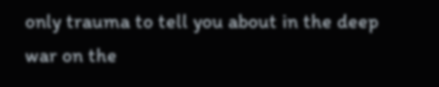only trauma to tell you about in the deep war on the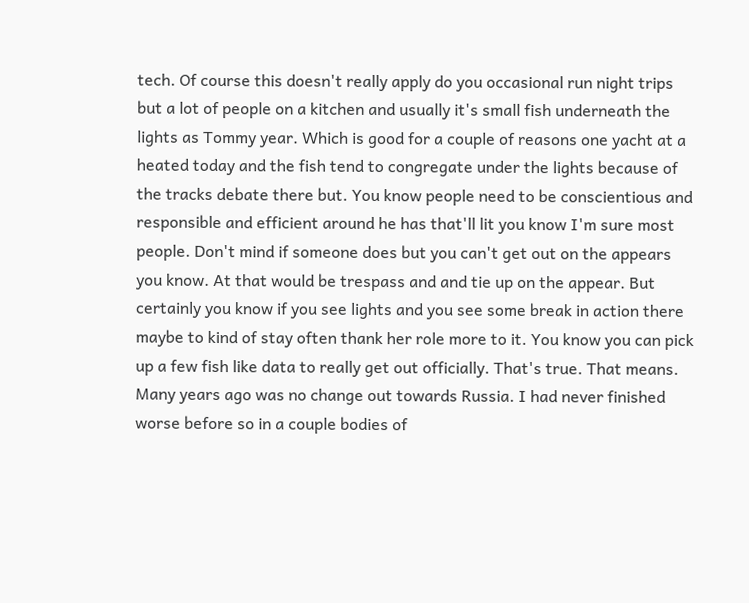tech. Of course this doesn't really apply do you occasional run night trips but a lot of people on a kitchen and usually it's small fish underneath the lights as Tommy year. Which is good for a couple of reasons one yacht at a heated today and the fish tend to congregate under the lights because of the tracks debate there but. You know people need to be conscientious and responsible and efficient around he has that'll lit you know I'm sure most people. Don't mind if someone does but you can't get out on the appears you know. At that would be trespass and and tie up on the appear. But certainly you know if you see lights and you see some break in action there maybe to kind of stay often thank her role more to it. You know you can pick up a few fish like data to really get out officially. That's true. That means. Many years ago was no change out towards Russia. I had never finished worse before so in a couple bodies of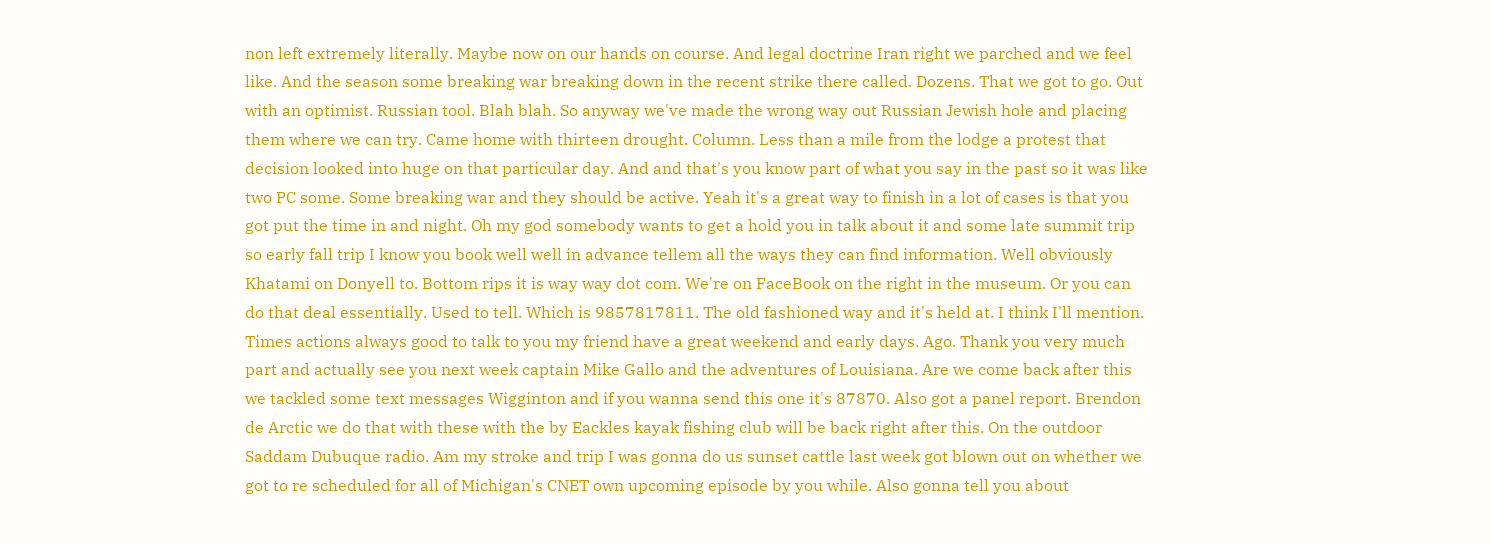non left extremely literally. Maybe now on our hands on course. And legal doctrine Iran right we parched and we feel like. And the season some breaking war breaking down in the recent strike there called. Dozens. That we got to go. Out with an optimist. Russian tool. Blah blah. So anyway we've made the wrong way out Russian Jewish hole and placing them where we can try. Came home with thirteen drought. Column. Less than a mile from the lodge a protest that decision looked into huge on that particular day. And and that's you know part of what you say in the past so it was like two PC some. Some breaking war and they should be active. Yeah it's a great way to finish in a lot of cases is that you got put the time in and night. Oh my god somebody wants to get a hold you in talk about it and some late summit trip so early fall trip I know you book well well in advance tellem all the ways they can find information. Well obviously Khatami on Donyell to. Bottom rips it is way way dot com. We're on FaceBook on the right in the museum. Or you can do that deal essentially. Used to tell. Which is 9857817811. The old fashioned way and it's held at. I think I'll mention. Times actions always good to talk to you my friend have a great weekend and early days. Ago. Thank you very much part and actually see you next week captain Mike Gallo and the adventures of Louisiana. Are we come back after this we tackled some text messages Wigginton and if you wanna send this one it's 87870. Also got a panel report. Brendon de Arctic we do that with these with the by Eackles kayak fishing club will be back right after this. On the outdoor Saddam Dubuque radio. Am my stroke and trip I was gonna do us sunset cattle last week got blown out on whether we got to re scheduled for all of Michigan's CNET own upcoming episode by you while. Also gonna tell you about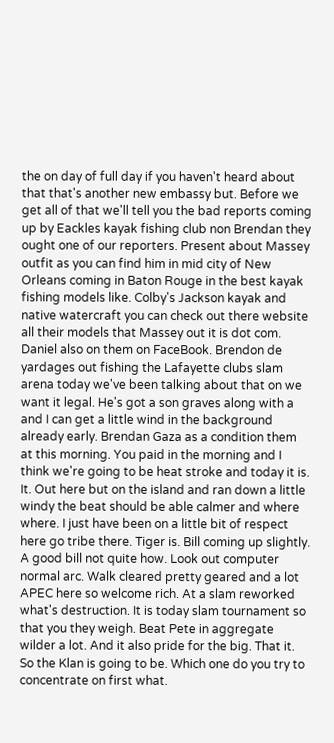the on day of full day if you haven't heard about that that's another new embassy but. Before we get all of that we'll tell you the bad reports coming up by Eackles kayak fishing club non Brendan they ought one of our reporters. Present about Massey outfit as you can find him in mid city of New Orleans coming in Baton Rouge in the best kayak fishing models like. Colby's Jackson kayak and native watercraft you can check out there website all their models that Massey out it is dot com. Daniel also on them on FaceBook. Brendon de yardages out fishing the Lafayette clubs slam arena today we've been talking about that on we want it legal. He's got a son graves along with a and I can get a little wind in the background already early. Brendan Gaza as a condition them at this morning. You paid in the morning and I think we're going to be heat stroke and today it is. It. Out here but on the island and ran down a little windy the beat should be able calmer and where where. I just have been on a little bit of respect here go tribe there. Tiger is. Bill coming up slightly. A good bill not quite how. Look out computer normal arc. Walk cleared pretty geared and a lot APEC here so welcome rich. At a slam reworked what's destruction. It is today slam tournament so that you they weigh. Beat Pete in aggregate wilder a lot. And it also pride for the big. That it. So the Klan is going to be. Which one do you try to concentrate on first what.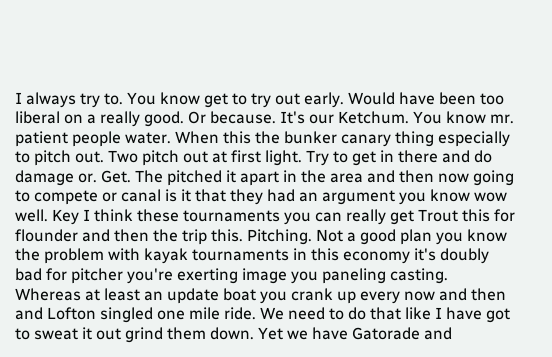I always try to. You know get to try out early. Would have been too liberal on a really good. Or because. It's our Ketchum. You know mr. patient people water. When this the bunker canary thing especially to pitch out. Two pitch out at first light. Try to get in there and do damage or. Get. The pitched it apart in the area and then now going to compete or canal is it that they had an argument you know wow well. Key I think these tournaments you can really get Trout this for flounder and then the trip this. Pitching. Not a good plan you know the problem with kayak tournaments in this economy it's doubly bad for pitcher you're exerting image you paneling casting. Whereas at least an update boat you crank up every now and then and Lofton singled one mile ride. We need to do that like I have got to sweat it out grind them down. Yet we have Gatorade and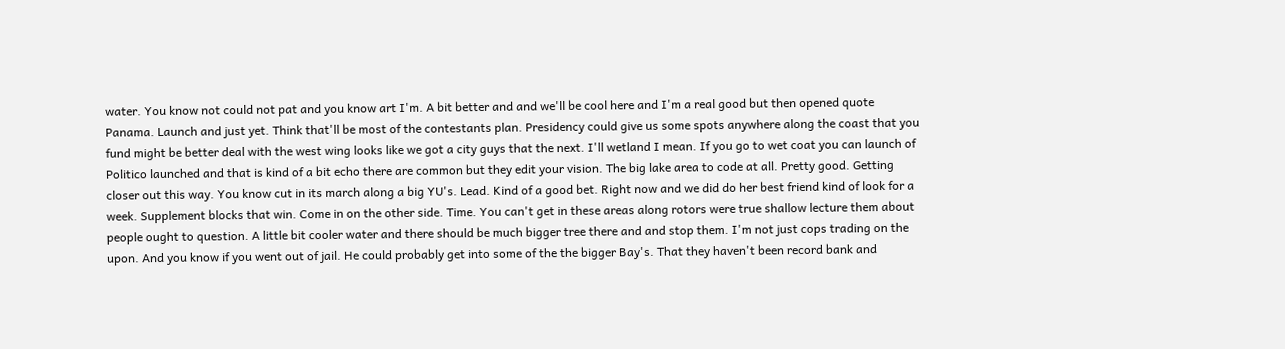water. You know not could not pat and you know art I'm. A bit better and and we'll be cool here and I'm a real good but then opened quote Panama. Launch and just yet. Think that'll be most of the contestants plan. Presidency could give us some spots anywhere along the coast that you fund might be better deal with the west wing looks like we got a city guys that the next. I'll wetland I mean. If you go to wet coat you can launch of Politico launched and that is kind of a bit echo there are common but they edit your vision. The big lake area to code at all. Pretty good. Getting closer out this way. You know cut in its march along a big YU's. Lead. Kind of a good bet. Right now and we did do her best friend kind of look for a week. Supplement blocks that win. Come in on the other side. Time. You can't get in these areas along rotors were true shallow lecture them about people ought to question. A little bit cooler water and there should be much bigger tree there and and stop them. I'm not just cops trading on the upon. And you know if you went out of jail. He could probably get into some of the the bigger Bay's. That they haven't been record bank and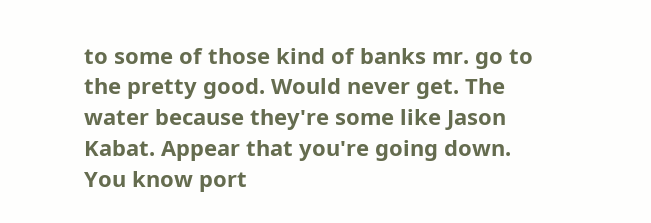to some of those kind of banks mr. go to the pretty good. Would never get. The water because they're some like Jason Kabat. Appear that you're going down. You know port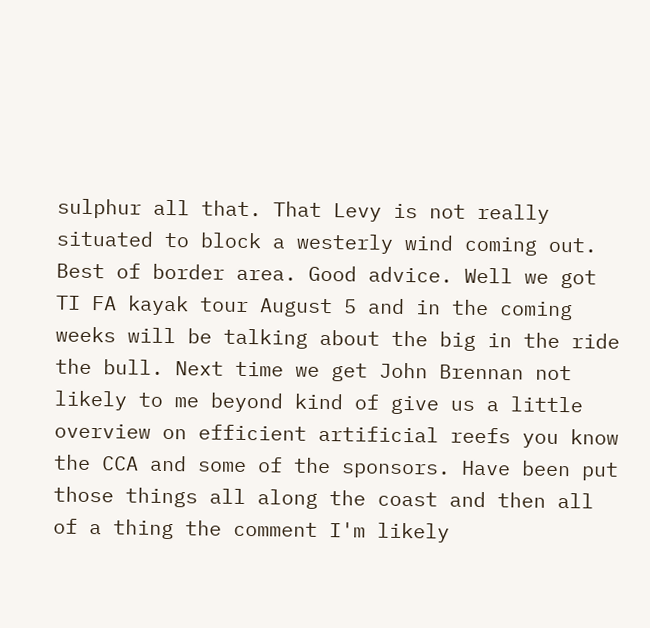sulphur all that. That Levy is not really situated to block a westerly wind coming out. Best of border area. Good advice. Well we got TI FA kayak tour August 5 and in the coming weeks will be talking about the big in the ride the bull. Next time we get John Brennan not likely to me beyond kind of give us a little overview on efficient artificial reefs you know the CCA and some of the sponsors. Have been put those things all along the coast and then all of a thing the comment I'm likely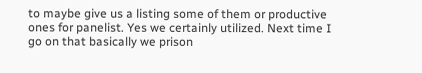to maybe give us a listing some of them or productive ones for panelist. Yes we certainly utilized. Next time I go on that basically we prison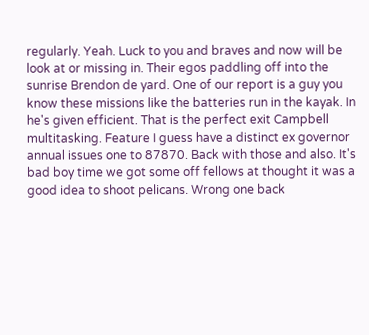regularly. Yeah. Luck to you and braves and now will be look at or missing in. Their egos paddling off into the sunrise Brendon de yard. One of our report is a guy you know these missions like the batteries run in the kayak. In he's given efficient. That is the perfect exit Campbell multitasking. Feature I guess have a distinct ex governor annual issues one to 87870. Back with those and also. It's bad boy time we got some off fellows at thought it was a good idea to shoot pelicans. Wrong one back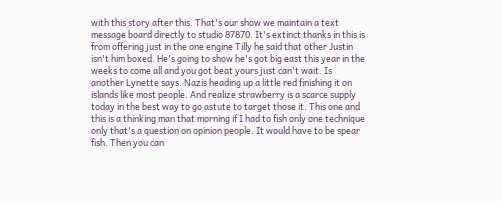with this story after this. That's our show we maintain a text message board directly to studio 87870. It's extinct thanks in this is from offering just in the one engine Tilly he said that other Justin isn't him boxed. He's going to show he's got big east this year in the weeks to come all and you got beat yours just can't wait. Is another Lynette says. Nazis heading up a little red finishing it on islands like most people. And realize strawberry is a scarce supply today in the best way to go astute to target those it. This one and this is a thinking man that morning if I had to fish only one technique only that's a question on opinion people. It would have to be spear fish. Then you can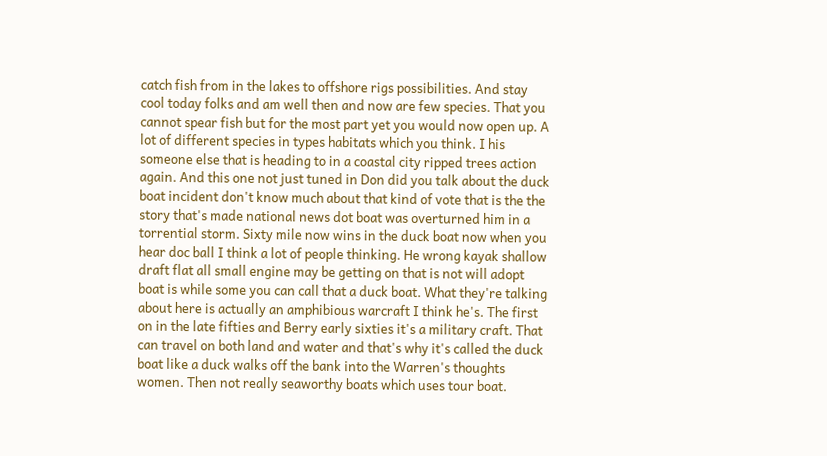catch fish from in the lakes to offshore rigs possibilities. And stay cool today folks and am well then and now are few species. That you cannot spear fish but for the most part yet you would now open up. A lot of different species in types habitats which you think. I his someone else that is heading to in a coastal city ripped trees action again. And this one not just tuned in Don did you talk about the duck boat incident don't know much about that kind of vote that is the the story that's made national news dot boat was overturned him in a torrential storm. Sixty mile now wins in the duck boat now when you hear doc ball I think a lot of people thinking. He wrong kayak shallow draft flat all small engine may be getting on that is not will adopt boat is while some you can call that a duck boat. What they're talking about here is actually an amphibious warcraft I think he's. The first on in the late fifties and Berry early sixties it's a military craft. That can travel on both land and water and that's why it's called the duck boat like a duck walks off the bank into the Warren's thoughts women. Then not really seaworthy boats which uses tour boat.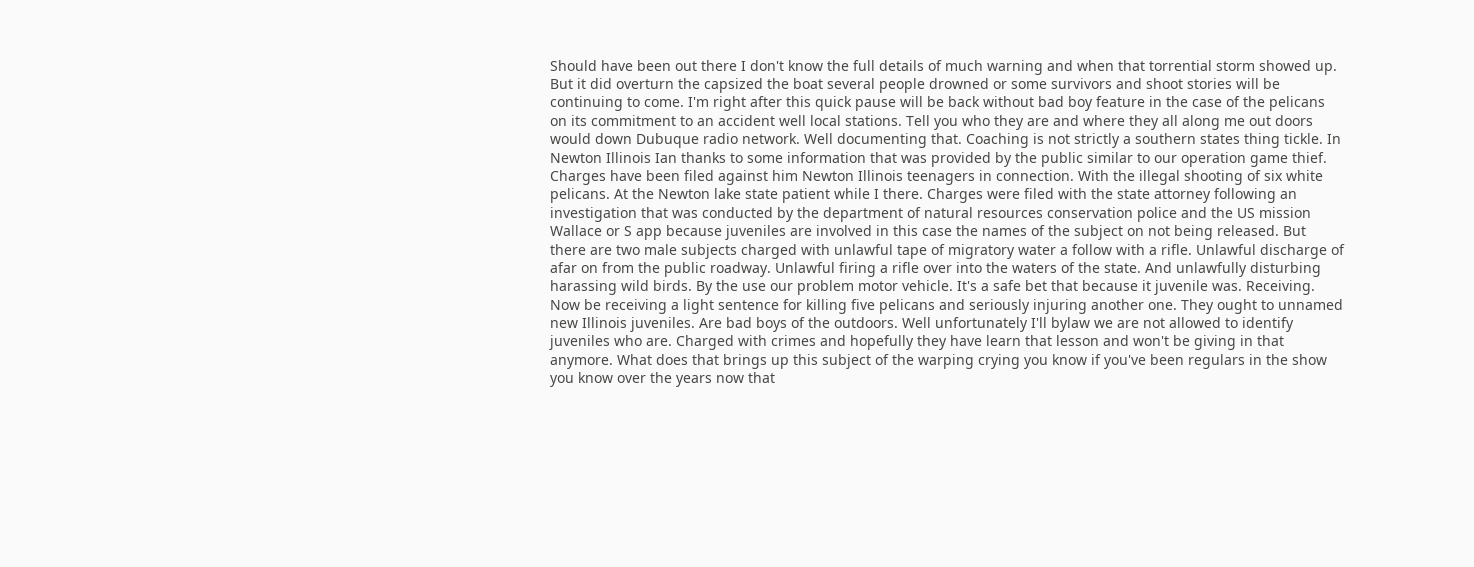Should have been out there I don't know the full details of much warning and when that torrential storm showed up. But it did overturn the capsized the boat several people drowned or some survivors and shoot stories will be continuing to come. I'm right after this quick pause will be back without bad boy feature in the case of the pelicans on its commitment to an accident well local stations. Tell you who they are and where they all along me out doors would down Dubuque radio network. Well documenting that. Coaching is not strictly a southern states thing tickle. In Newton Illinois Ian thanks to some information that was provided by the public similar to our operation game thief. Charges have been filed against him Newton Illinois teenagers in connection. With the illegal shooting of six white pelicans. At the Newton lake state patient while I there. Charges were filed with the state attorney following an investigation that was conducted by the department of natural resources conservation police and the US mission Wallace or S app because juveniles are involved in this case the names of the subject on not being released. But there are two male subjects charged with unlawful tape of migratory water a follow with a rifle. Unlawful discharge of afar on from the public roadway. Unlawful firing a rifle over into the waters of the state. And unlawfully disturbing harassing wild birds. By the use our problem motor vehicle. It's a safe bet that because it juvenile was. Receiving. Now be receiving a light sentence for killing five pelicans and seriously injuring another one. They ought to unnamed new Illinois juveniles. Are bad boys of the outdoors. Well unfortunately I'll bylaw we are not allowed to identify juveniles who are. Charged with crimes and hopefully they have learn that lesson and won't be giving in that anymore. What does that brings up this subject of the warping crying you know if you've been regulars in the show you know over the years now that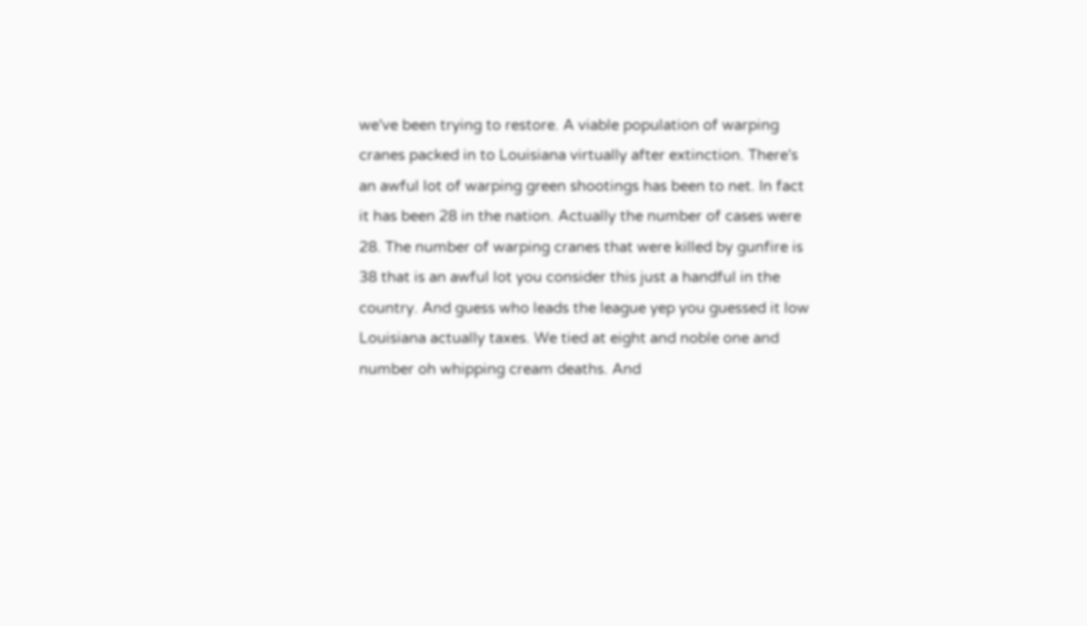we've been trying to restore. A viable population of warping cranes packed in to Louisiana virtually after extinction. There's an awful lot of warping green shootings has been to net. In fact it has been 28 in the nation. Actually the number of cases were 28. The number of warping cranes that were killed by gunfire is 38 that is an awful lot you consider this just a handful in the country. And guess who leads the league yep you guessed it low Louisiana actually taxes. We tied at eight and noble one and number oh whipping cream deaths. And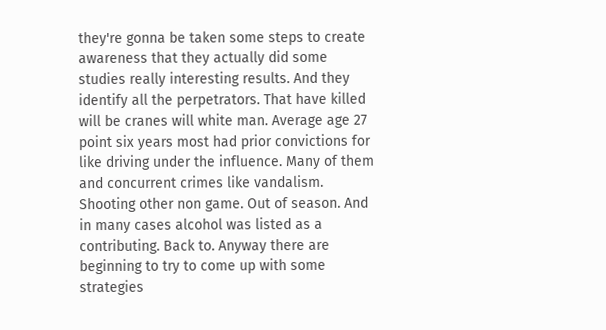they're gonna be taken some steps to create awareness that they actually did some studies really interesting results. And they identify all the perpetrators. That have killed will be cranes will white man. Average age 27 point six years most had prior convictions for like driving under the influence. Many of them and concurrent crimes like vandalism. Shooting other non game. Out of season. And in many cases alcohol was listed as a contributing. Back to. Anyway there are beginning to try to come up with some strategies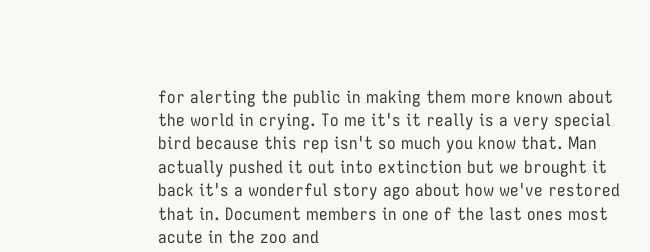for alerting the public in making them more known about the world in crying. To me it's it really is a very special bird because this rep isn't so much you know that. Man actually pushed it out into extinction but we brought it back it's a wonderful story ago about how we've restored that in. Document members in one of the last ones most acute in the zoo and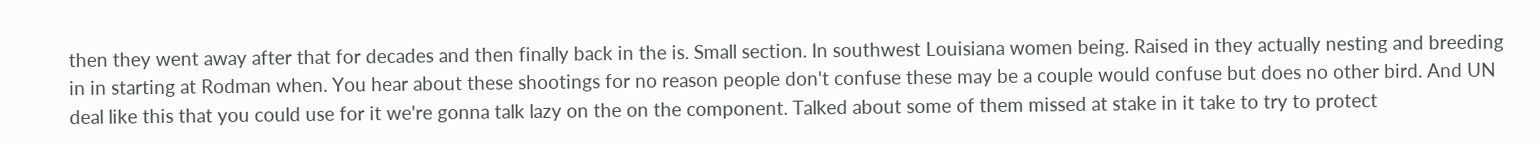then they went away after that for decades and then finally back in the is. Small section. In southwest Louisiana women being. Raised in they actually nesting and breeding in in starting at Rodman when. You hear about these shootings for no reason people don't confuse these may be a couple would confuse but does no other bird. And UN deal like this that you could use for it we're gonna talk lazy on the on the component. Talked about some of them missed at stake in it take to try to protect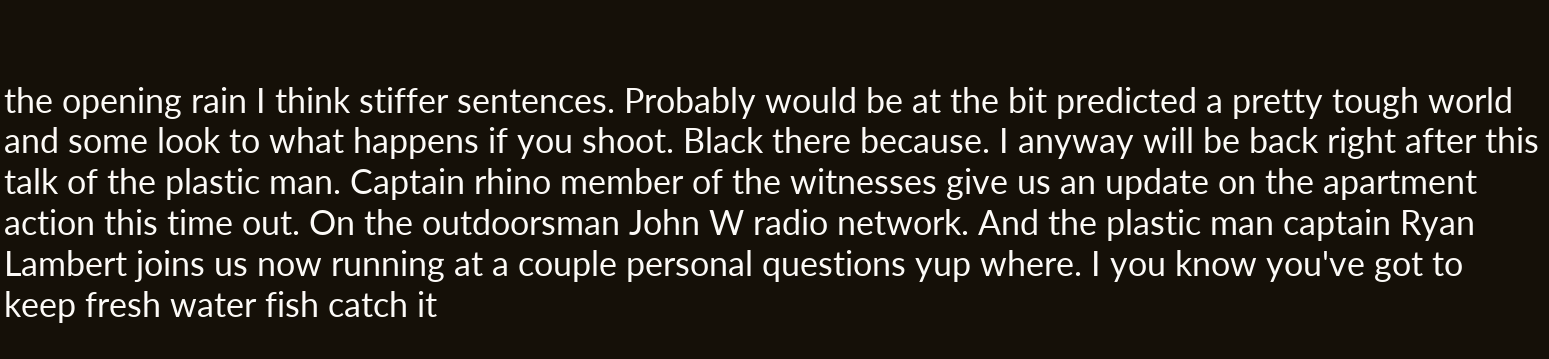the opening rain I think stiffer sentences. Probably would be at the bit predicted a pretty tough world and some look to what happens if you shoot. Black there because. I anyway will be back right after this talk of the plastic man. Captain rhino member of the witnesses give us an update on the apartment action this time out. On the outdoorsman John W radio network. And the plastic man captain Ryan Lambert joins us now running at a couple personal questions yup where. I you know you've got to keep fresh water fish catch it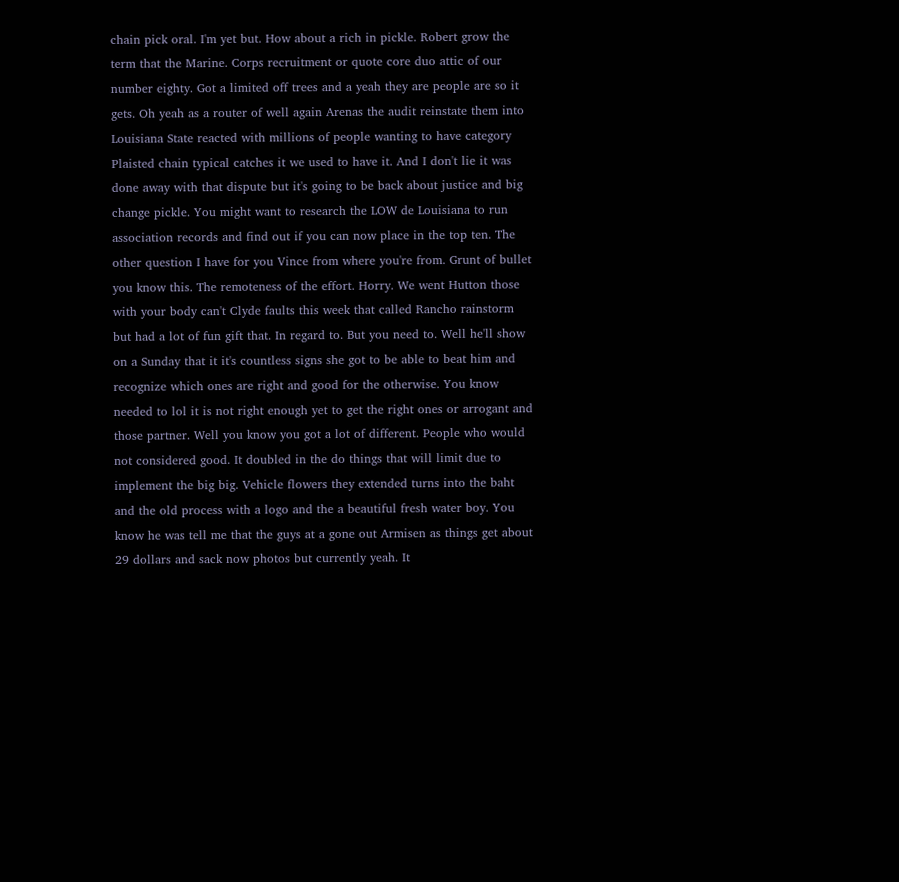chain pick oral. I'm yet but. How about a rich in pickle. Robert grow the term that the Marine. Corps recruitment or quote core duo attic of our number eighty. Got a limited off trees and a yeah they are people are so it gets. Oh yeah as a router of well again Arenas the audit reinstate them into Louisiana State reacted with millions of people wanting to have category Plaisted chain typical catches it we used to have it. And I don't lie it was done away with that dispute but it's going to be back about justice and big change pickle. You might want to research the LOW de Louisiana to run association records and find out if you can now place in the top ten. The other question I have for you Vince from where you're from. Grunt of bullet you know this. The remoteness of the effort. Horry. We went Hutton those with your body can't Clyde faults this week that called Rancho rainstorm but had a lot of fun gift that. In regard to. But you need to. Well he'll show on a Sunday that it it's countless signs she got to be able to beat him and recognize which ones are right and good for the otherwise. You know needed to lol it is not right enough yet to get the right ones or arrogant and those partner. Well you know you got a lot of different. People who would not considered good. It doubled in the do things that will limit due to implement the big big. Vehicle flowers they extended turns into the baht and the old process with a logo and the a beautiful fresh water boy. You know he was tell me that the guys at a gone out Armisen as things get about 29 dollars and sack now photos but currently yeah. It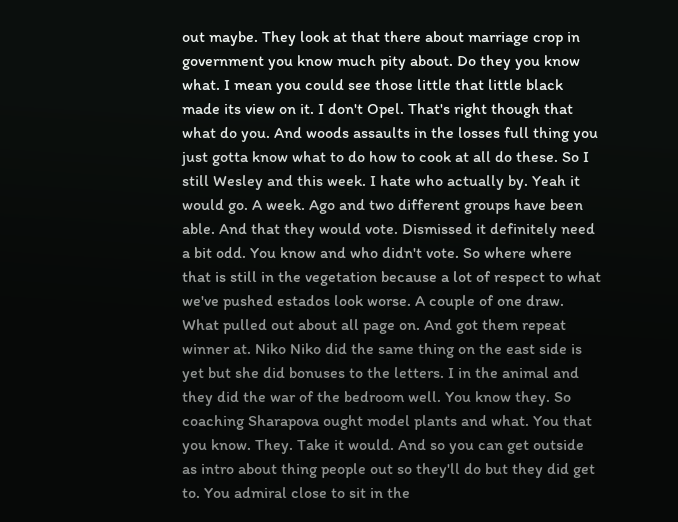out maybe. They look at that there about marriage crop in government you know much pity about. Do they you know what. I mean you could see those little that little black made its view on it. I don't Opel. That's right though that what do you. And woods assaults in the losses full thing you just gotta know what to do how to cook at all do these. So I still Wesley and this week. I hate who actually by. Yeah it would go. A week. Ago and two different groups have been able. And that they would vote. Dismissed it definitely need a bit odd. You know and who didn't vote. So where where that is still in the vegetation because a lot of respect to what we've pushed estados look worse. A couple of one draw. What pulled out about all page on. And got them repeat winner at. Niko Niko did the same thing on the east side is yet but she did bonuses to the letters. I in the animal and they did the war of the bedroom well. You know they. So coaching Sharapova ought model plants and what. You that you know. They. Take it would. And so you can get outside as intro about thing people out so they'll do but they did get to. You admiral close to sit in the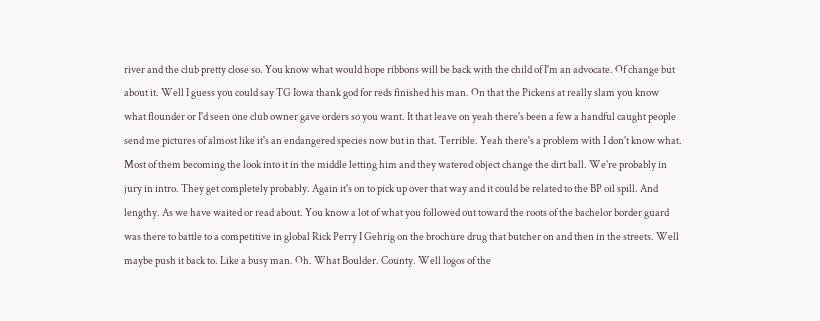river and the club pretty close so. You know what would hope ribbons will be back with the child of I'm an advocate. Of change but about it. Well I guess you could say TG Iowa thank god for reds finished his man. On that the Pickens at really slam you know what flounder or I'd seen one club owner gave orders so you want. It that leave on yeah there's been a few a handful caught people send me pictures of almost like it's an endangered species now but in that. Terrible. Yeah there's a problem with I don't know what. Most of them becoming the look into it in the middle letting him and they watered object change the dirt ball. We're probably in jury in intro. They get completely probably. Again it's on to pick up over that way and it could be related to the BP oil spill. And lengthy. As we have waited or read about. You know a lot of what you followed out toward the roots of the bachelor border guard was there to battle to a competitive in global Rick Perry I Gehrig on the brochure drug that butcher on and then in the streets. Well maybe push it back to. Like a busy man. Oh. What Boulder. County. Well logos of the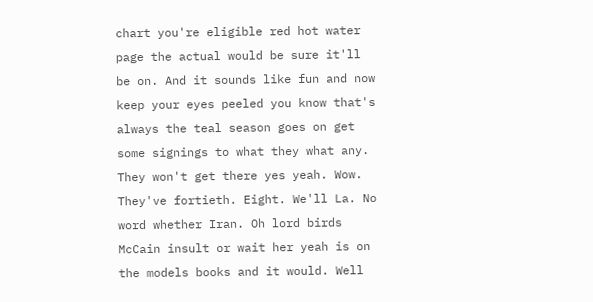chart you're eligible red hot water page the actual would be sure it'll be on. And it sounds like fun and now keep your eyes peeled you know that's always the teal season goes on get some signings to what they what any. They won't get there yes yeah. Wow. They've fortieth. Eight. We'll La. No word whether Iran. Oh lord birds McCain insult or wait her yeah is on the models books and it would. Well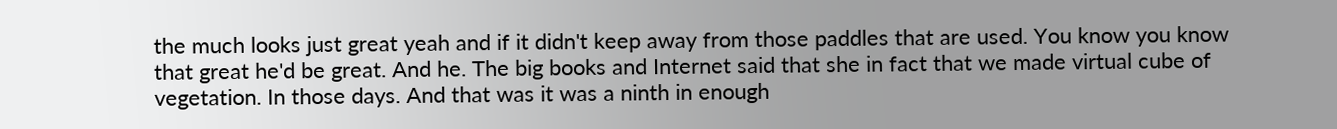the much looks just great yeah and if it didn't keep away from those paddles that are used. You know you know that great he'd be great. And he. The big books and Internet said that she in fact that we made virtual cube of vegetation. In those days. And that was it was a ninth in enough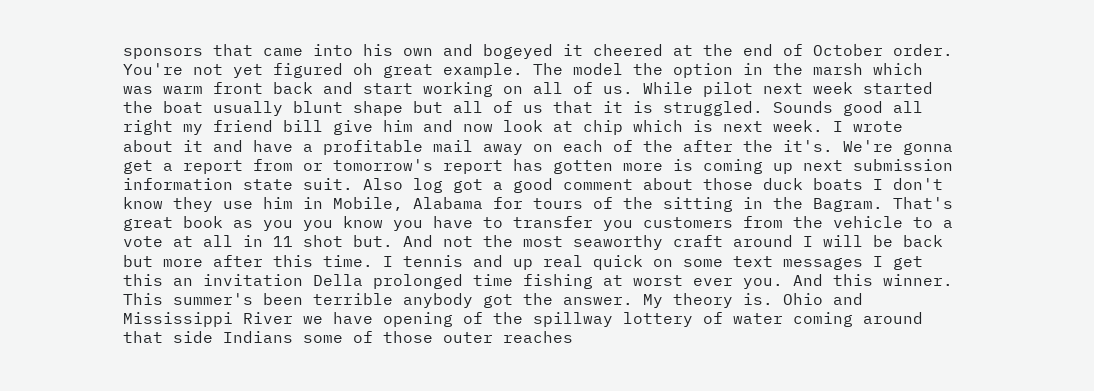sponsors that came into his own and bogeyed it cheered at the end of October order. You're not yet figured oh great example. The model the option in the marsh which was warm front back and start working on all of us. While pilot next week started the boat usually blunt shape but all of us that it is struggled. Sounds good all right my friend bill give him and now look at chip which is next week. I wrote about it and have a profitable mail away on each of the after the it's. We're gonna get a report from or tomorrow's report has gotten more is coming up next submission information state suit. Also log got a good comment about those duck boats I don't know they use him in Mobile, Alabama for tours of the sitting in the Bagram. That's great book as you you know you have to transfer you customers from the vehicle to a vote at all in 11 shot but. And not the most seaworthy craft around I will be back but more after this time. I tennis and up real quick on some text messages I get this an invitation Della prolonged time fishing at worst ever you. And this winner. This summer's been terrible anybody got the answer. My theory is. Ohio and Mississippi River we have opening of the spillway lottery of water coming around that side Indians some of those outer reaches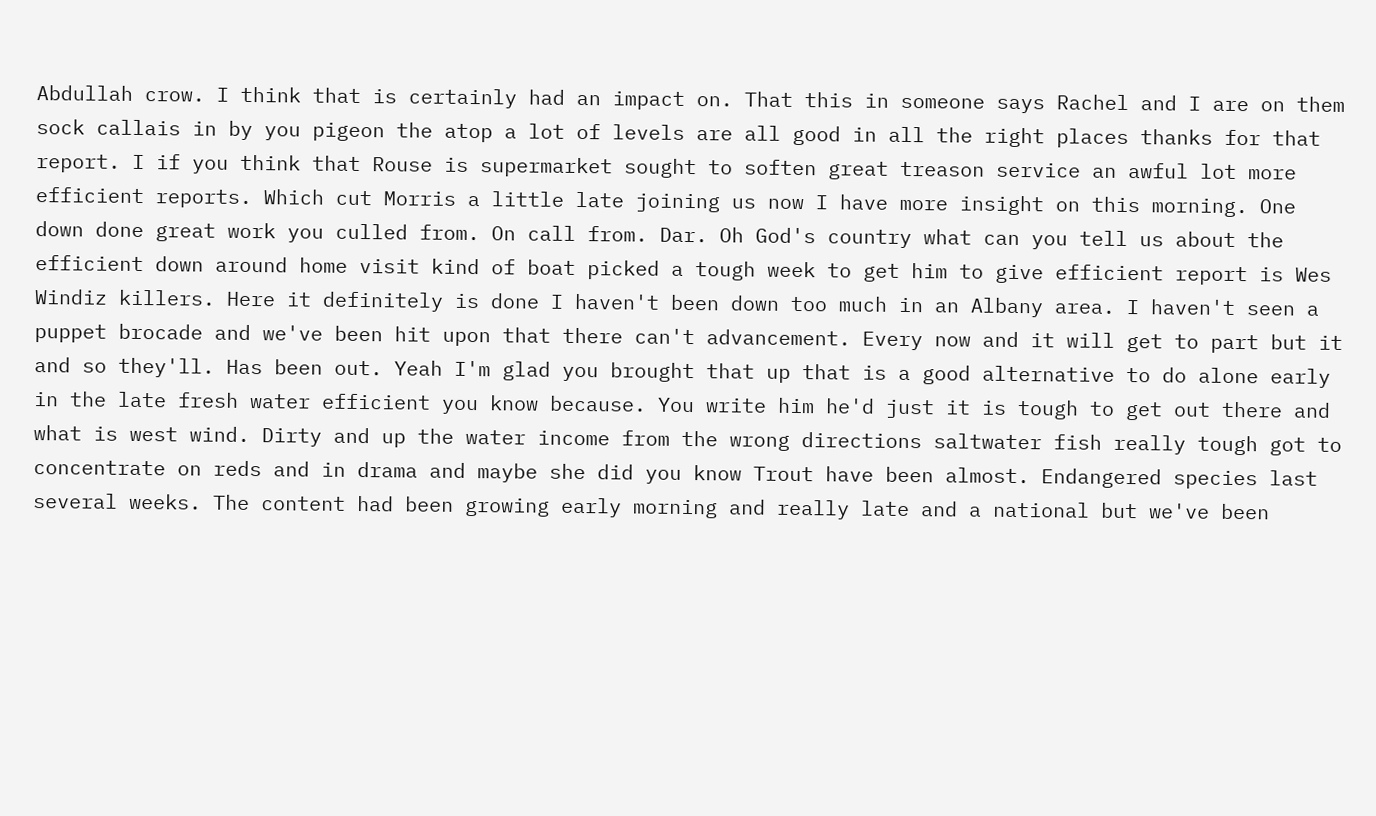Abdullah crow. I think that is certainly had an impact on. That this in someone says Rachel and I are on them sock callais in by you pigeon the atop a lot of levels are all good in all the right places thanks for that report. I if you think that Rouse is supermarket sought to soften great treason service an awful lot more efficient reports. Which cut Morris a little late joining us now I have more insight on this morning. One down done great work you culled from. On call from. Dar. Oh God's country what can you tell us about the efficient down around home visit kind of boat picked a tough week to get him to give efficient report is Wes Windiz killers. Here it definitely is done I haven't been down too much in an Albany area. I haven't seen a puppet brocade and we've been hit upon that there can't advancement. Every now and it will get to part but it and so they'll. Has been out. Yeah I'm glad you brought that up that is a good alternative to do alone early in the late fresh water efficient you know because. You write him he'd just it is tough to get out there and what is west wind. Dirty and up the water income from the wrong directions saltwater fish really tough got to concentrate on reds and in drama and maybe she did you know Trout have been almost. Endangered species last several weeks. The content had been growing early morning and really late and a national but we've been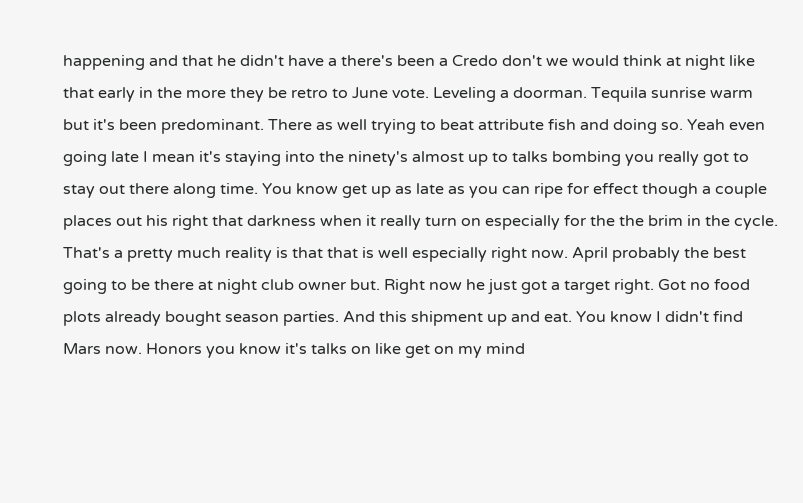happening and that he didn't have a there's been a Credo don't we would think at night like that early in the more they be retro to June vote. Leveling a doorman. Tequila sunrise warm but it's been predominant. There as well trying to beat attribute fish and doing so. Yeah even going late I mean it's staying into the ninety's almost up to talks bombing you really got to stay out there along time. You know get up as late as you can ripe for effect though a couple places out his right that darkness when it really turn on especially for the the brim in the cycle. That's a pretty much reality is that that is well especially right now. April probably the best going to be there at night club owner but. Right now he just got a target right. Got no food plots already bought season parties. And this shipment up and eat. You know I didn't find Mars now. Honors you know it's talks on like get on my mind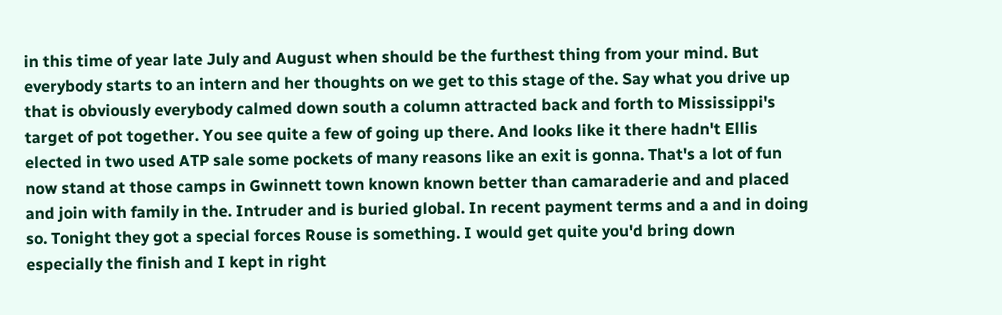in this time of year late July and August when should be the furthest thing from your mind. But everybody starts to an intern and her thoughts on we get to this stage of the. Say what you drive up that is obviously everybody calmed down south a column attracted back and forth to Mississippi's target of pot together. You see quite a few of going up there. And looks like it there hadn't Ellis elected in two used ATP sale some pockets of many reasons like an exit is gonna. That's a lot of fun now stand at those camps in Gwinnett town known known better than camaraderie and and placed and join with family in the. Intruder and is buried global. In recent payment terms and a and in doing so. Tonight they got a special forces Rouse is something. I would get quite you'd bring down especially the finish and I kept in right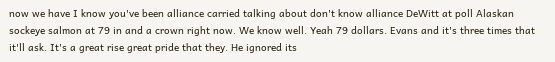now we have I know you've been alliance carried talking about don't know alliance DeWitt at poll Alaskan sockeye salmon at 79 in and a crown right now. We know well. Yeah 79 dollars. Evans and it's three times that it'll ask. It's a great rise great pride that they. He ignored its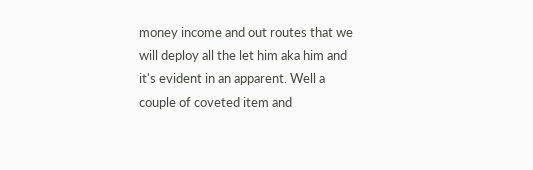money income and out routes that we will deploy all the let him aka him and it's evident in an apparent. Well a couple of coveted item and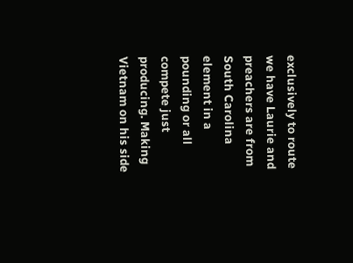exclusively to route we have Laurie and preachers are from South Carolina element in a pounding or all compete just producing. Making Vietnam on his side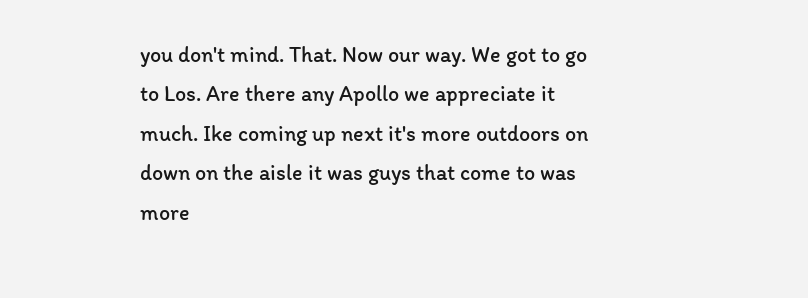you don't mind. That. Now our way. We got to go to Los. Are there any Apollo we appreciate it much. Ike coming up next it's more outdoors on down on the aisle it was guys that come to was more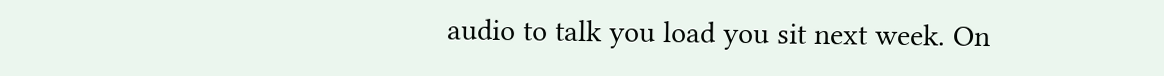audio to talk you load you sit next week. On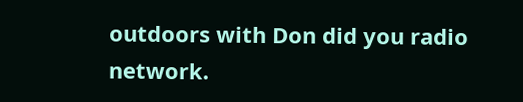outdoors with Don did you radio network.